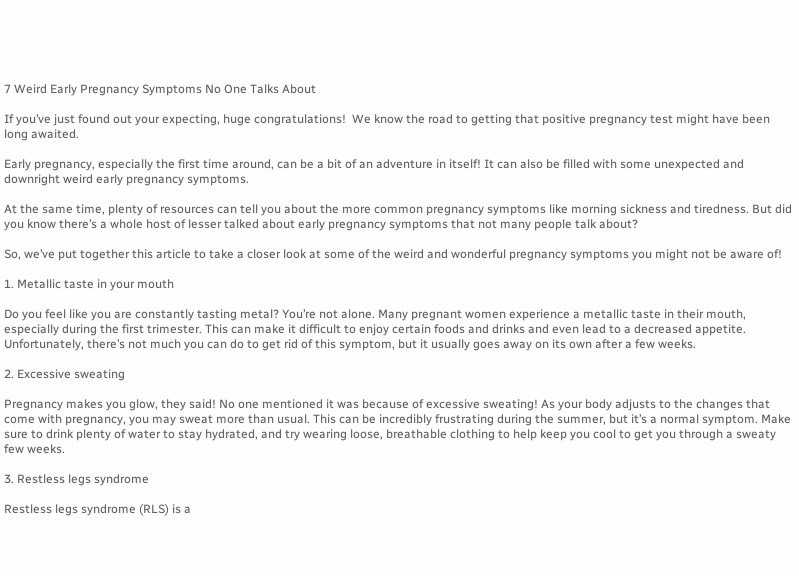7 Weird Early Pregnancy Symptoms No One Talks About

If you’ve just found out your expecting, huge congratulations!  We know the road to getting that positive pregnancy test might have been long awaited.

Early pregnancy, especially the first time around, can be a bit of an adventure in itself! It can also be filled with some unexpected and downright weird early pregnancy symptoms.

At the same time, plenty of resources can tell you about the more common pregnancy symptoms like morning sickness and tiredness. But did you know there’s a whole host of lesser talked about early pregnancy symptoms that not many people talk about?

So, we’ve put together this article to take a closer look at some of the weird and wonderful pregnancy symptoms you might not be aware of!

1. Metallic taste in your mouth

Do you feel like you are constantly tasting metal? You’re not alone. Many pregnant women experience a metallic taste in their mouth, especially during the first trimester. This can make it difficult to enjoy certain foods and drinks and even lead to a decreased appetite. Unfortunately, there’s not much you can do to get rid of this symptom, but it usually goes away on its own after a few weeks.

2. Excessive sweating

Pregnancy makes you glow, they said! No one mentioned it was because of excessive sweating! As your body adjusts to the changes that come with pregnancy, you may sweat more than usual. This can be incredibly frustrating during the summer, but it’s a normal symptom. Make sure to drink plenty of water to stay hydrated, and try wearing loose, breathable clothing to help keep you cool to get you through a sweaty few weeks.

3. Restless legs syndrome

Restless legs syndrome (RLS) is a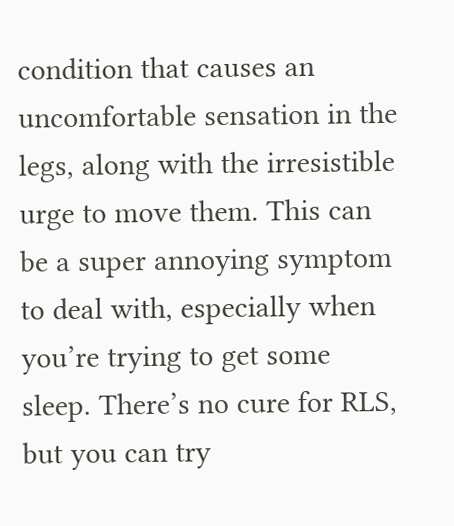condition that causes an uncomfortable sensation in the legs, along with the irresistible urge to move them. This can be a super annoying symptom to deal with, especially when you’re trying to get some sleep. There’s no cure for RLS, but you can try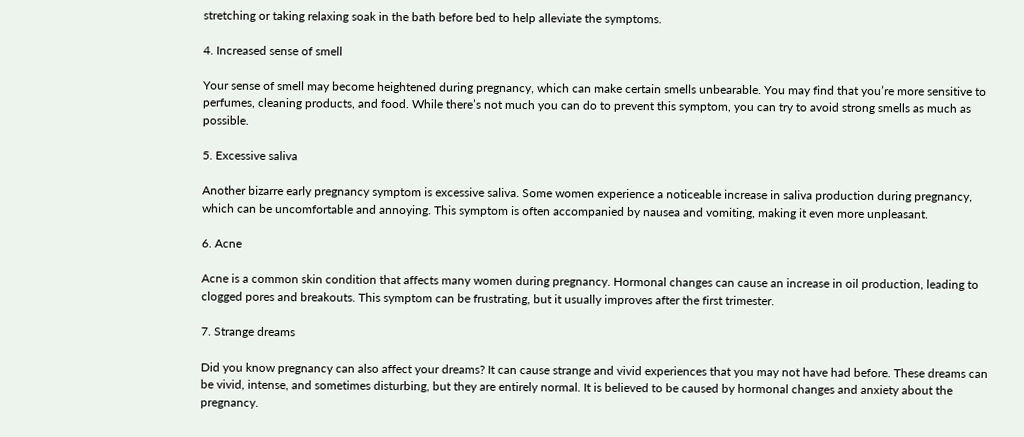stretching or taking relaxing soak in the bath before bed to help alleviate the symptoms.

4. Increased sense of smell

Your sense of smell may become heightened during pregnancy, which can make certain smells unbearable. You may find that you’re more sensitive to perfumes, cleaning products, and food. While there’s not much you can do to prevent this symptom, you can try to avoid strong smells as much as possible.

5. Excessive saliva

Another bizarre early pregnancy symptom is excessive saliva. Some women experience a noticeable increase in saliva production during pregnancy, which can be uncomfortable and annoying. This symptom is often accompanied by nausea and vomiting, making it even more unpleasant.

6. Acne

Acne is a common skin condition that affects many women during pregnancy. Hormonal changes can cause an increase in oil production, leading to clogged pores and breakouts. This symptom can be frustrating, but it usually improves after the first trimester.

7. Strange dreams

Did you know pregnancy can also affect your dreams? It can cause strange and vivid experiences that you may not have had before. These dreams can be vivid, intense, and sometimes disturbing, but they are entirely normal. It is believed to be caused by hormonal changes and anxiety about the pregnancy.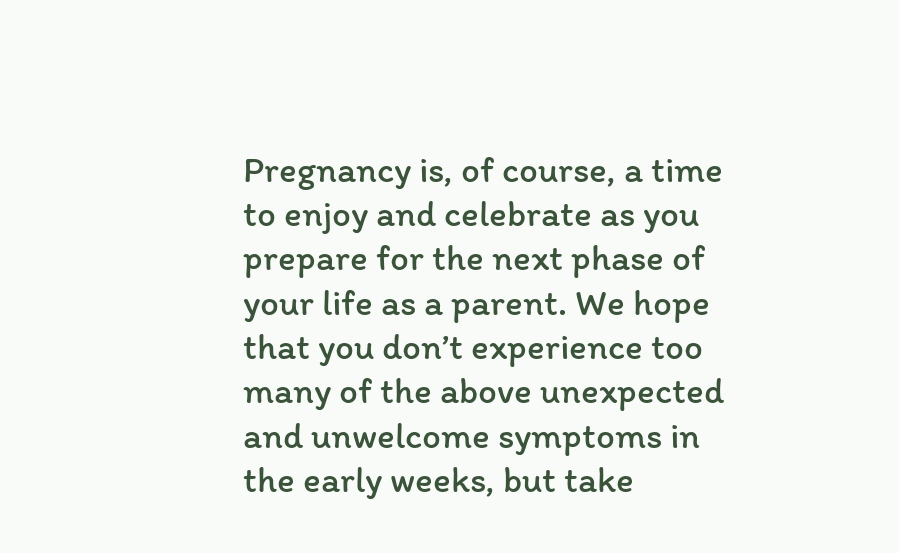Pregnancy is, of course, a time to enjoy and celebrate as you prepare for the next phase of your life as a parent. We hope that you don’t experience too many of the above unexpected and unwelcome symptoms in the early weeks, but take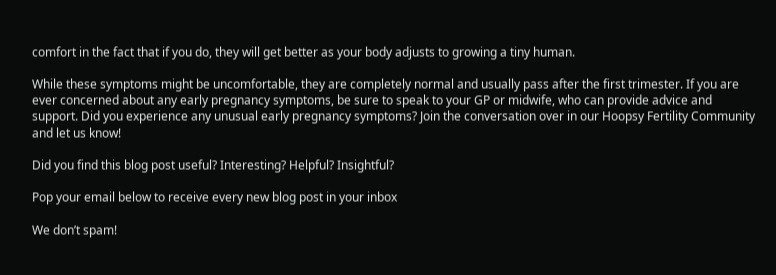comfort in the fact that if you do, they will get better as your body adjusts to growing a tiny human.

While these symptoms might be uncomfortable, they are completely normal and usually pass after the first trimester. If you are ever concerned about any early pregnancy symptoms, be sure to speak to your GP or midwife, who can provide advice and support. Did you experience any unusual early pregnancy symptoms? Join the conversation over in our Hoopsy Fertility Community and let us know!

Did you find this blog post useful? Interesting? Helpful? Insightful?

Pop your email below to receive every new blog post in your inbox

We don’t spam!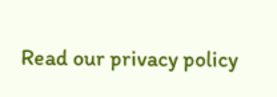Read our privacy policy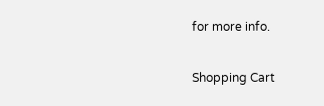for more info.

Shopping Cart